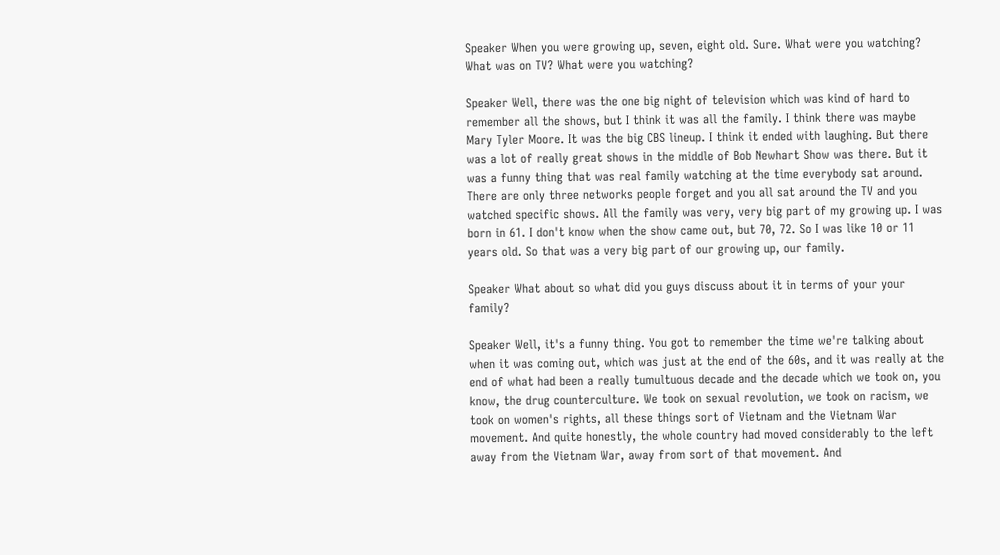Speaker When you were growing up, seven, eight old. Sure. What were you watching? What was on TV? What were you watching?

Speaker Well, there was the one big night of television which was kind of hard to remember all the shows, but I think it was all the family. I think there was maybe Mary Tyler Moore. It was the big CBS lineup. I think it ended with laughing. But there was a lot of really great shows in the middle of Bob Newhart Show was there. But it was a funny thing that was real family watching at the time everybody sat around. There are only three networks people forget and you all sat around the TV and you watched specific shows. All the family was very, very big part of my growing up. I was born in 61. I don't know when the show came out, but 70, 72. So I was like 10 or 11 years old. So that was a very big part of our growing up, our family.

Speaker What about so what did you guys discuss about it in terms of your your family?

Speaker Well, it's a funny thing. You got to remember the time we're talking about when it was coming out, which was just at the end of the 60s, and it was really at the end of what had been a really tumultuous decade and the decade which we took on, you know, the drug counterculture. We took on sexual revolution, we took on racism, we took on women's rights, all these things sort of Vietnam and the Vietnam War movement. And quite honestly, the whole country had moved considerably to the left away from the Vietnam War, away from sort of that movement. And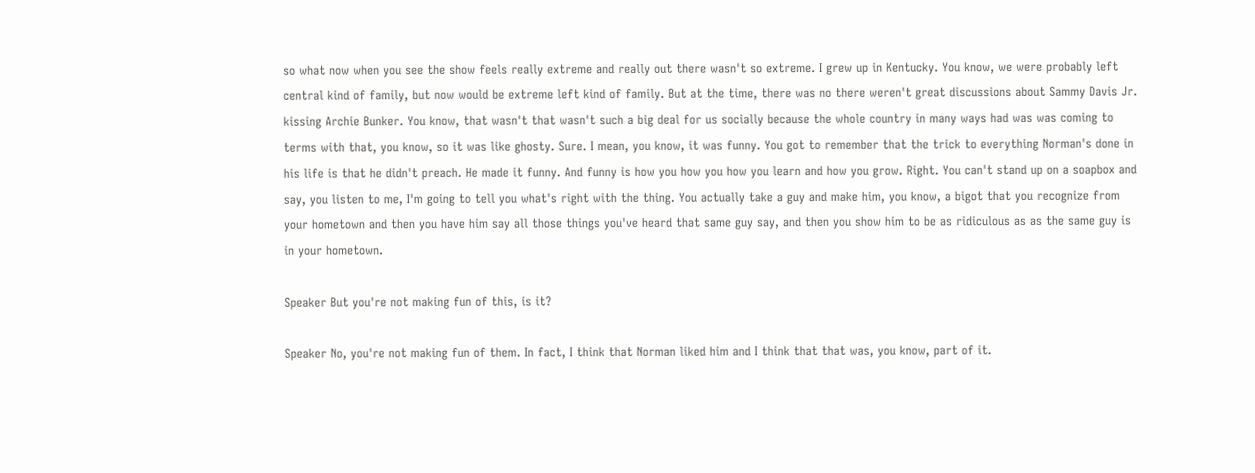so what now when you see the show feels really extreme and really out there wasn't so extreme. I grew up in Kentucky. You know, we were probably left central kind of family, but now would be extreme left kind of family. But at the time, there was no there weren't great discussions about Sammy Davis Jr. kissing Archie Bunker. You know, that wasn't that wasn't such a big deal for us socially because the whole country in many ways had was was coming to terms with that, you know, so it was like ghosty. Sure. I mean, you know, it was funny. You got to remember that the trick to everything Norman's done in his life is that he didn't preach. He made it funny. And funny is how you how you how you learn and how you grow. Right. You can't stand up on a soapbox and say, you listen to me, I'm going to tell you what's right with the thing. You actually take a guy and make him, you know, a bigot that you recognize from your hometown and then you have him say all those things you've heard that same guy say, and then you show him to be as ridiculous as as the same guy is in your hometown.

Speaker But you're not making fun of this, is it?

Speaker No, you're not making fun of them. In fact, I think that Norman liked him and I think that that was, you know, part of it.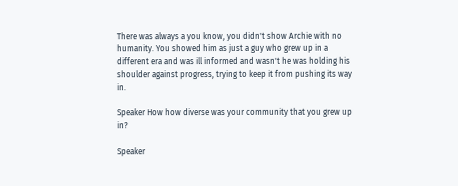There was always a you know, you didn't show Archie with no humanity. You showed him as just a guy who grew up in a different era and was ill informed and wasn't he was holding his shoulder against progress, trying to keep it from pushing its way in.

Speaker How how diverse was your community that you grew up in?

Speaker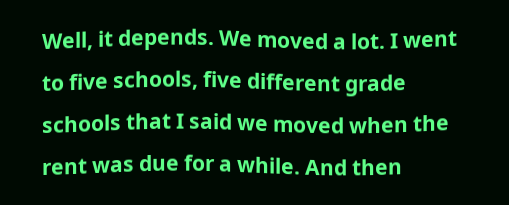Well, it depends. We moved a lot. I went to five schools, five different grade schools that I said we moved when the rent was due for a while. And then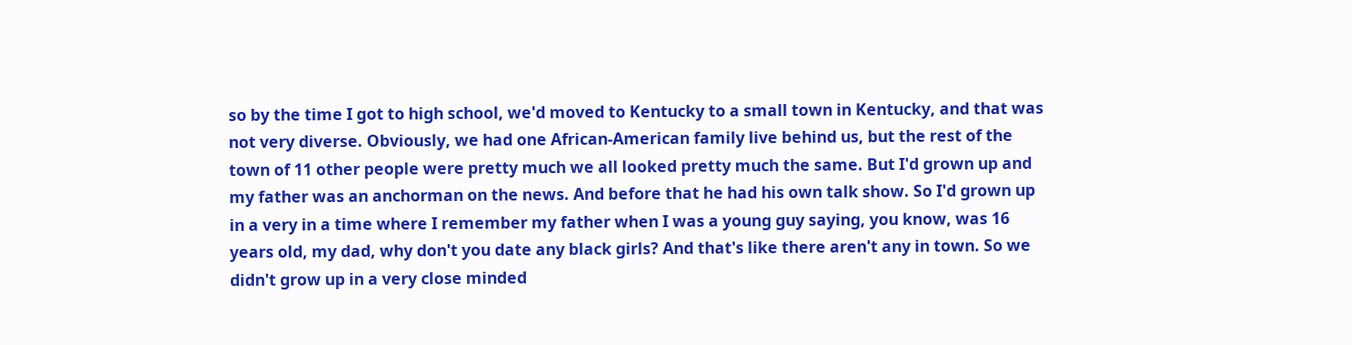so by the time I got to high school, we'd moved to Kentucky to a small town in Kentucky, and that was not very diverse. Obviously, we had one African-American family live behind us, but the rest of the town of 11 other people were pretty much we all looked pretty much the same. But I'd grown up and my father was an anchorman on the news. And before that he had his own talk show. So I'd grown up in a very in a time where I remember my father when I was a young guy saying, you know, was 16 years old, my dad, why don't you date any black girls? And that's like there aren't any in town. So we didn't grow up in a very close minded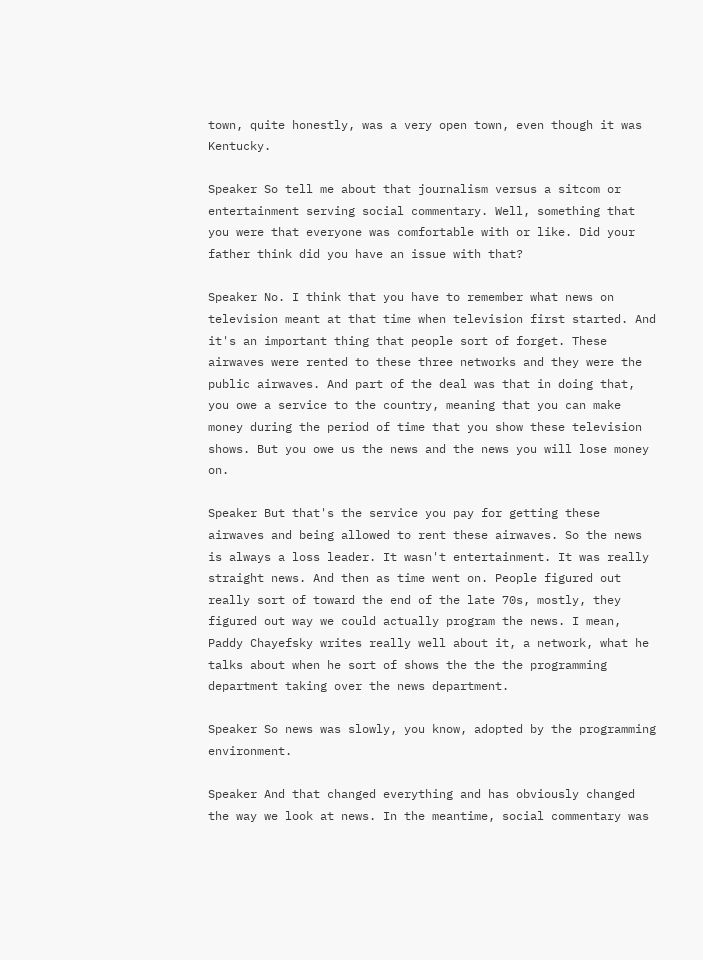town, quite honestly, was a very open town, even though it was Kentucky.

Speaker So tell me about that journalism versus a sitcom or entertainment serving social commentary. Well, something that you were that everyone was comfortable with or like. Did your father think did you have an issue with that?

Speaker No. I think that you have to remember what news on television meant at that time when television first started. And it's an important thing that people sort of forget. These airwaves were rented to these three networks and they were the public airwaves. And part of the deal was that in doing that, you owe a service to the country, meaning that you can make money during the period of time that you show these television shows. But you owe us the news and the news you will lose money on.

Speaker But that's the service you pay for getting these airwaves and being allowed to rent these airwaves. So the news is always a loss leader. It wasn't entertainment. It was really straight news. And then as time went on. People figured out really sort of toward the end of the late 70s, mostly, they figured out way we could actually program the news. I mean, Paddy Chayefsky writes really well about it, a network, what he talks about when he sort of shows the the the programming department taking over the news department.

Speaker So news was slowly, you know, adopted by the programming environment.

Speaker And that changed everything and has obviously changed the way we look at news. In the meantime, social commentary was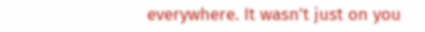everywhere. It wasn't just on you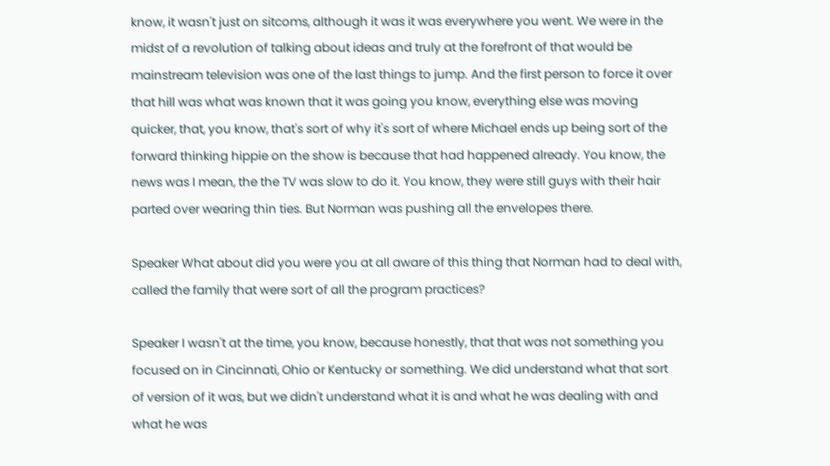know, it wasn't just on sitcoms, although it was it was everywhere you went. We were in the midst of a revolution of talking about ideas and truly at the forefront of that would be mainstream television was one of the last things to jump. And the first person to force it over that hill was what was known that it was going you know, everything else was moving quicker, that, you know, that's sort of why it's sort of where Michael ends up being sort of the forward thinking hippie on the show is because that had happened already. You know, the news was I mean, the the TV was slow to do it. You know, they were still guys with their hair parted over wearing thin ties. But Norman was pushing all the envelopes there.

Speaker What about did you were you at all aware of this thing that Norman had to deal with, called the family that were sort of all the program practices?

Speaker I wasn't at the time, you know, because honestly, that that was not something you focused on in Cincinnati, Ohio or Kentucky or something. We did understand what that sort of version of it was, but we didn't understand what it is and what he was dealing with and what he was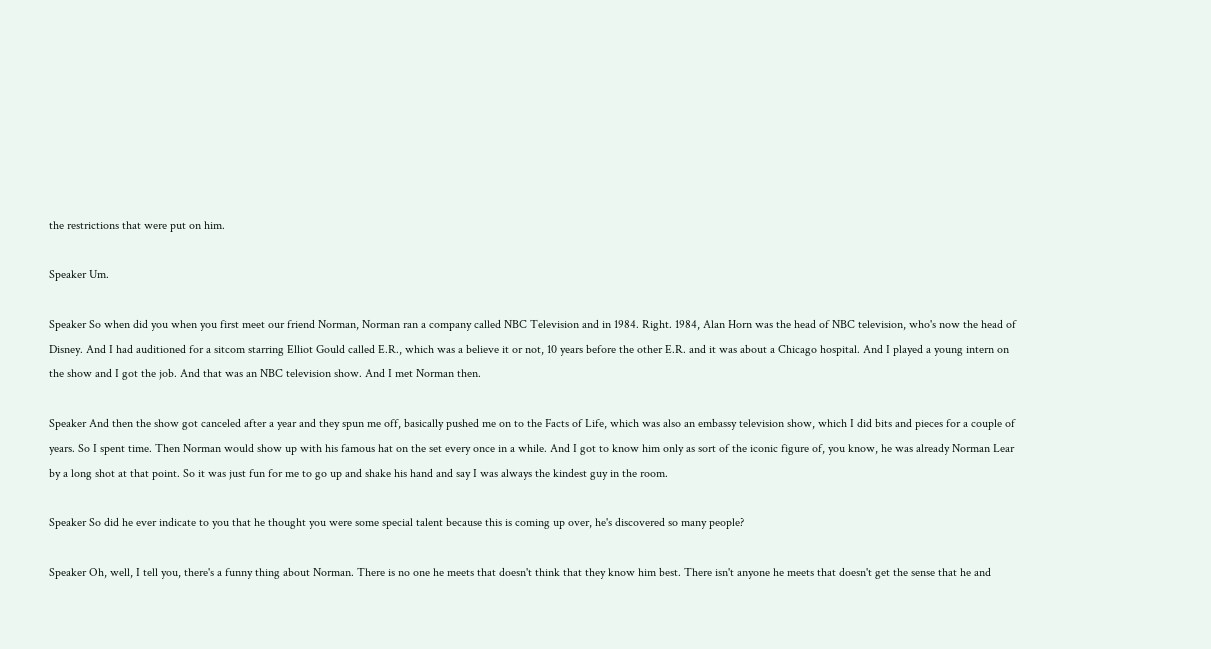the restrictions that were put on him.

Speaker Um.

Speaker So when did you when you first meet our friend Norman, Norman ran a company called NBC Television and in 1984. Right. 1984, Alan Horn was the head of NBC television, who's now the head of Disney. And I had auditioned for a sitcom starring Elliot Gould called E.R., which was a believe it or not, 10 years before the other E.R. and it was about a Chicago hospital. And I played a young intern on the show and I got the job. And that was an NBC television show. And I met Norman then.

Speaker And then the show got canceled after a year and they spun me off, basically pushed me on to the Facts of Life, which was also an embassy television show, which I did bits and pieces for a couple of years. So I spent time. Then Norman would show up with his famous hat on the set every once in a while. And I got to know him only as sort of the iconic figure of, you know, he was already Norman Lear by a long shot at that point. So it was just fun for me to go up and shake his hand and say I was always the kindest guy in the room.

Speaker So did he ever indicate to you that he thought you were some special talent because this is coming up over, he's discovered so many people?

Speaker Oh, well, I tell you, there's a funny thing about Norman. There is no one he meets that doesn't think that they know him best. There isn't anyone he meets that doesn't get the sense that he and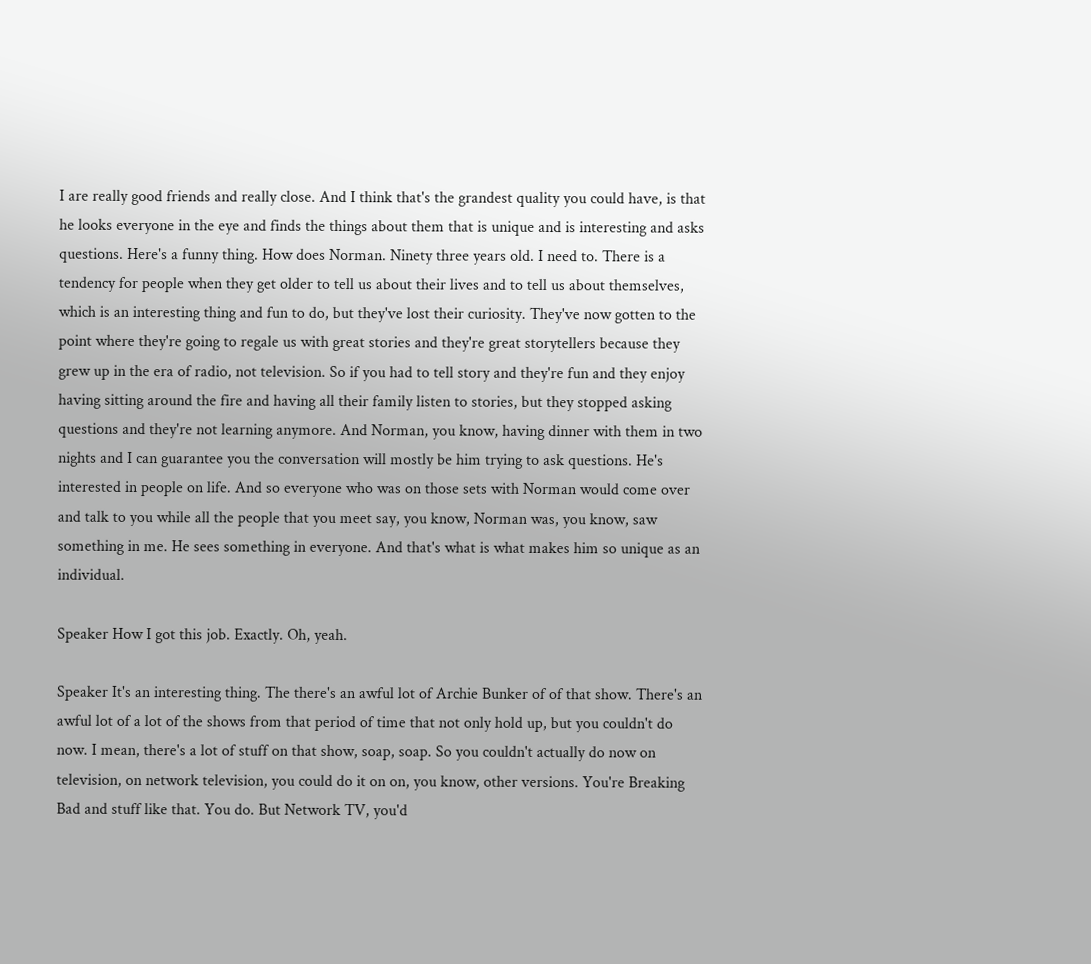I are really good friends and really close. And I think that's the grandest quality you could have, is that he looks everyone in the eye and finds the things about them that is unique and is interesting and asks questions. Here's a funny thing. How does Norman. Ninety three years old. I need to. There is a tendency for people when they get older to tell us about their lives and to tell us about themselves, which is an interesting thing and fun to do, but they've lost their curiosity. They've now gotten to the point where they're going to regale us with great stories and they're great storytellers because they grew up in the era of radio, not television. So if you had to tell story and they're fun and they enjoy having sitting around the fire and having all their family listen to stories, but they stopped asking questions and they're not learning anymore. And Norman, you know, having dinner with them in two nights and I can guarantee you the conversation will mostly be him trying to ask questions. He's interested in people on life. And so everyone who was on those sets with Norman would come over and talk to you while all the people that you meet say, you know, Norman was, you know, saw something in me. He sees something in everyone. And that's what is what makes him so unique as an individual.

Speaker How I got this job. Exactly. Oh, yeah.

Speaker It's an interesting thing. The there's an awful lot of Archie Bunker of of that show. There's an awful lot of a lot of the shows from that period of time that not only hold up, but you couldn't do now. I mean, there's a lot of stuff on that show, soap, soap. So you couldn't actually do now on television, on network television, you could do it on on, you know, other versions. You're Breaking Bad and stuff like that. You do. But Network TV, you'd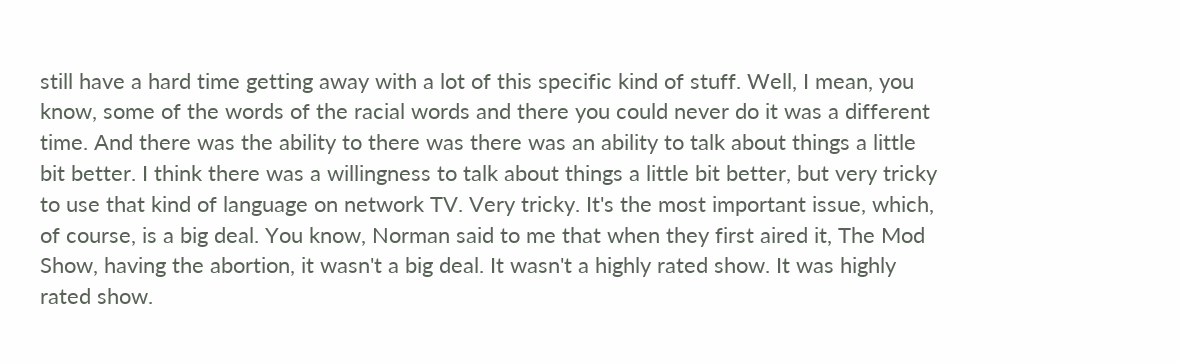still have a hard time getting away with a lot of this specific kind of stuff. Well, I mean, you know, some of the words of the racial words and there you could never do it was a different time. And there was the ability to there was there was an ability to talk about things a little bit better. I think there was a willingness to talk about things a little bit better, but very tricky to use that kind of language on network TV. Very tricky. It's the most important issue, which, of course, is a big deal. You know, Norman said to me that when they first aired it, The Mod Show, having the abortion, it wasn't a big deal. It wasn't a highly rated show. It was highly rated show.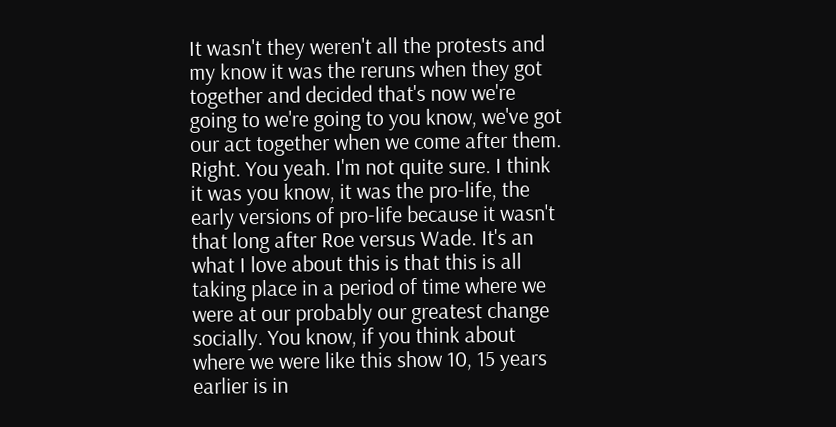It wasn't they weren't all the protests and my know it was the reruns when they got together and decided that's now we're going to we're going to you know, we've got our act together when we come after them. Right. You yeah. I'm not quite sure. I think it was you know, it was the pro-life, the early versions of pro-life because it wasn't that long after Roe versus Wade. It's an what I love about this is that this is all taking place in a period of time where we were at our probably our greatest change socially. You know, if you think about where we were like this show 10, 15 years earlier is in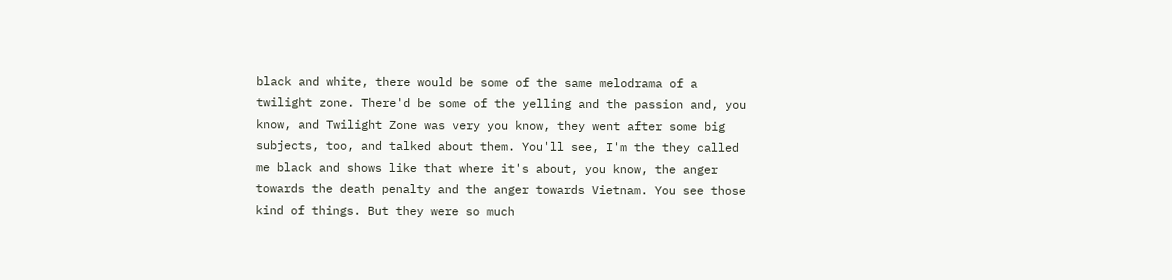black and white, there would be some of the same melodrama of a twilight zone. There'd be some of the yelling and the passion and, you know, and Twilight Zone was very you know, they went after some big subjects, too, and talked about them. You'll see, I'm the they called me black and shows like that where it's about, you know, the anger towards the death penalty and the anger towards Vietnam. You see those kind of things. But they were so much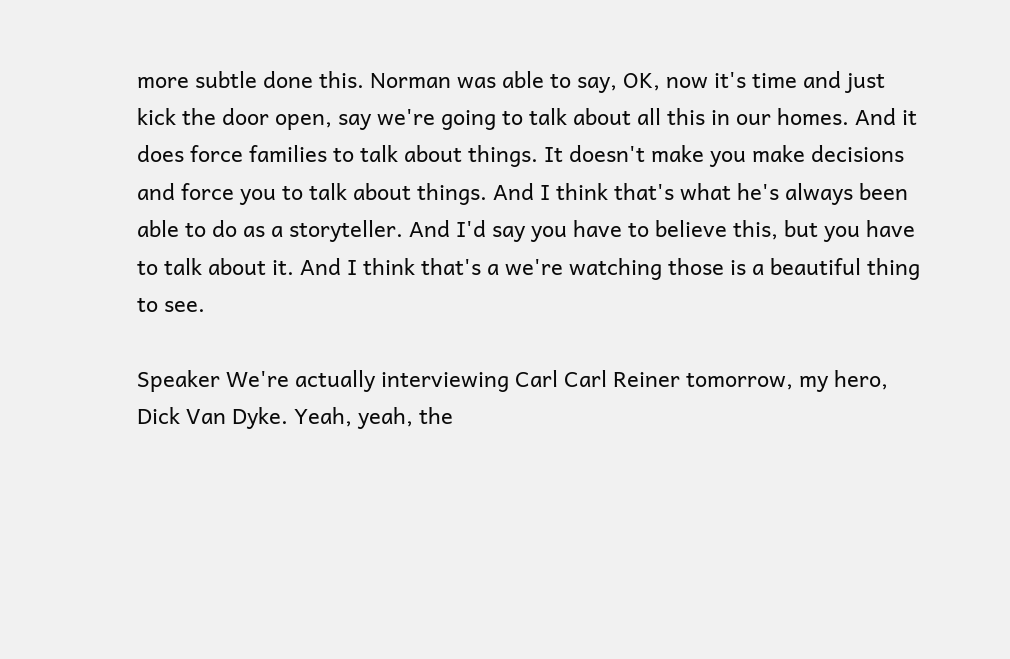more subtle done this. Norman was able to say, OK, now it's time and just kick the door open, say we're going to talk about all this in our homes. And it does force families to talk about things. It doesn't make you make decisions and force you to talk about things. And I think that's what he's always been able to do as a storyteller. And I'd say you have to believe this, but you have to talk about it. And I think that's a we're watching those is a beautiful thing to see.

Speaker We're actually interviewing Carl Carl Reiner tomorrow, my hero, Dick Van Dyke. Yeah, yeah, the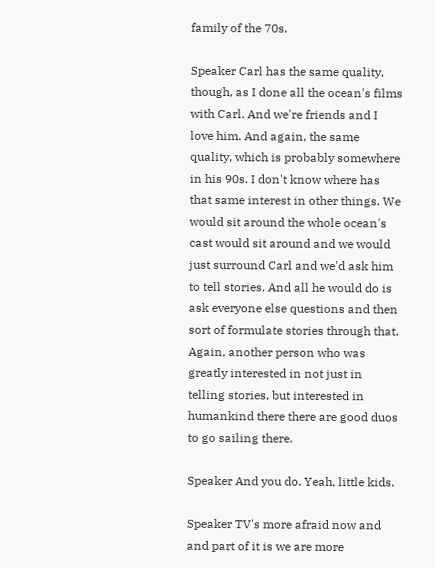family of the 70s.

Speaker Carl has the same quality, though, as I done all the ocean's films with Carl. And we're friends and I love him. And again, the same quality, which is probably somewhere in his 90s. I don't know where has that same interest in other things. We would sit around the whole ocean's cast would sit around and we would just surround Carl and we'd ask him to tell stories. And all he would do is ask everyone else questions and then sort of formulate stories through that. Again, another person who was greatly interested in not just in telling stories, but interested in humankind there there are good duos to go sailing there.

Speaker And you do. Yeah, little kids.

Speaker TV's more afraid now and and part of it is we are more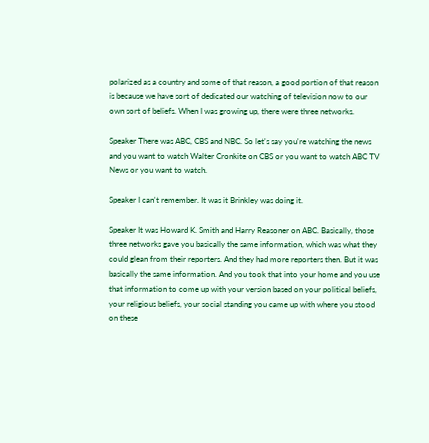polarized as a country and some of that reason, a good portion of that reason is because we have sort of dedicated our watching of television now to our own sort of beliefs. When I was growing up, there were three networks.

Speaker There was ABC, CBS and NBC. So let's say you're watching the news and you want to watch Walter Cronkite on CBS or you want to watch ABC TV News or you want to watch.

Speaker I can't remember. It was it Brinkley was doing it.

Speaker It was Howard K. Smith and Harry Reasoner on ABC. Basically, those three networks gave you basically the same information, which was what they could glean from their reporters. And they had more reporters then. But it was basically the same information. And you took that into your home and you use that information to come up with your version based on your political beliefs, your religious beliefs, your social standing you came up with where you stood on these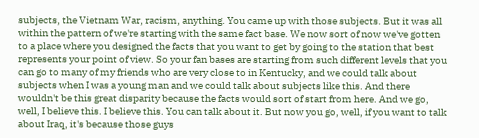subjects, the Vietnam War, racism, anything. You came up with those subjects. But it was all within the pattern of we're starting with the same fact base. We now sort of now we've gotten to a place where you designed the facts that you want to get by going to the station that best represents your point of view. So your fan bases are starting from such different levels that you can go to many of my friends who are very close to in Kentucky, and we could talk about subjects when I was a young man and we could talk about subjects like this. And there wouldn't be this great disparity because the facts would sort of start from here. And we go, well, I believe this. I believe this. You can talk about it. But now you go, well, if you want to talk about Iraq, it's because those guys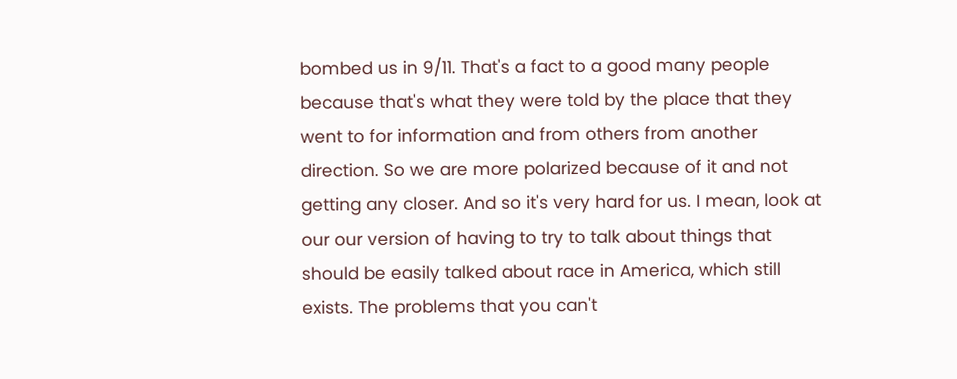bombed us in 9/11. That's a fact to a good many people because that's what they were told by the place that they went to for information and from others from another direction. So we are more polarized because of it and not getting any closer. And so it's very hard for us. I mean, look at our our version of having to try to talk about things that should be easily talked about race in America, which still exists. The problems that you can't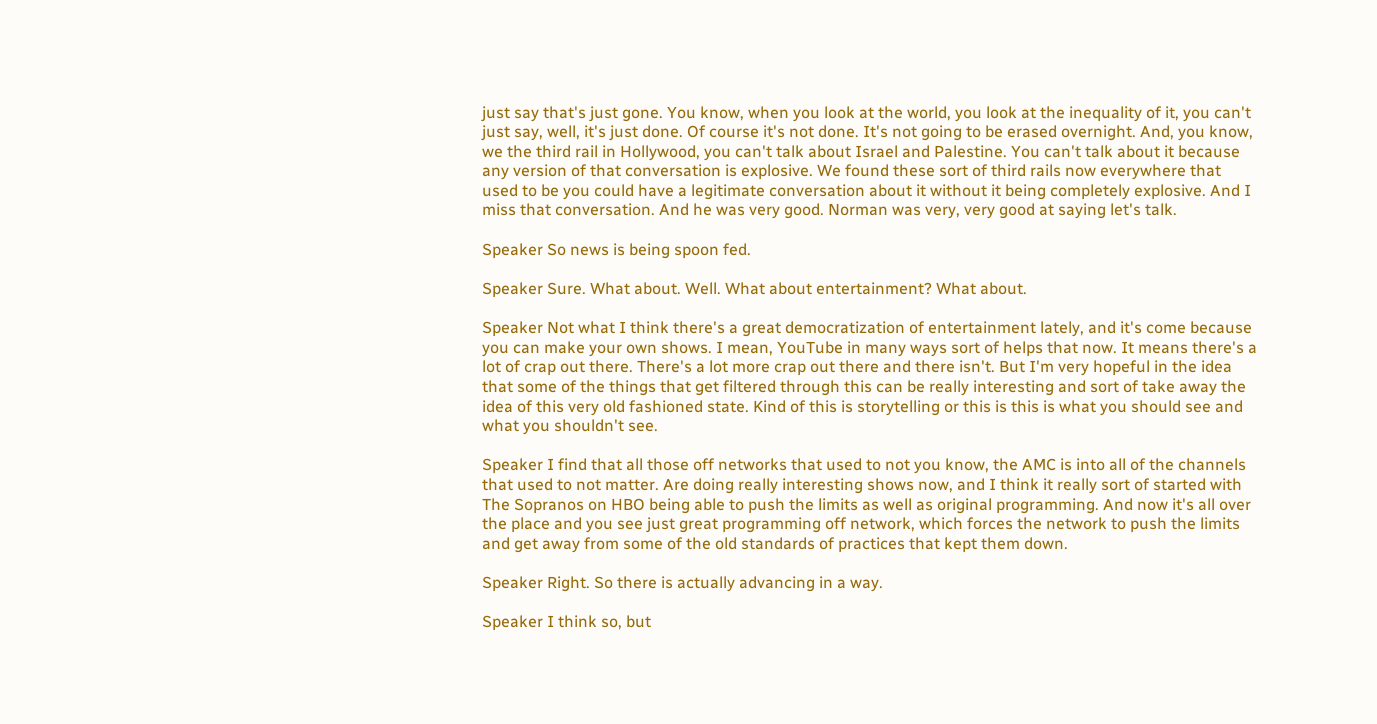just say that's just gone. You know, when you look at the world, you look at the inequality of it, you can't just say, well, it's just done. Of course it's not done. It's not going to be erased overnight. And, you know, we the third rail in Hollywood, you can't talk about Israel and Palestine. You can't talk about it because any version of that conversation is explosive. We found these sort of third rails now everywhere that used to be you could have a legitimate conversation about it without it being completely explosive. And I miss that conversation. And he was very good. Norman was very, very good at saying let's talk.

Speaker So news is being spoon fed.

Speaker Sure. What about. Well. What about entertainment? What about.

Speaker Not what I think there's a great democratization of entertainment lately, and it's come because you can make your own shows. I mean, YouTube in many ways sort of helps that now. It means there's a lot of crap out there. There's a lot more crap out there and there isn't. But I'm very hopeful in the idea that some of the things that get filtered through this can be really interesting and sort of take away the idea of this very old fashioned state. Kind of this is storytelling or this is this is what you should see and what you shouldn't see.

Speaker I find that all those off networks that used to not you know, the AMC is into all of the channels that used to not matter. Are doing really interesting shows now, and I think it really sort of started with The Sopranos on HBO being able to push the limits as well as original programming. And now it's all over the place and you see just great programming off network, which forces the network to push the limits and get away from some of the old standards of practices that kept them down.

Speaker Right. So there is actually advancing in a way.

Speaker I think so, but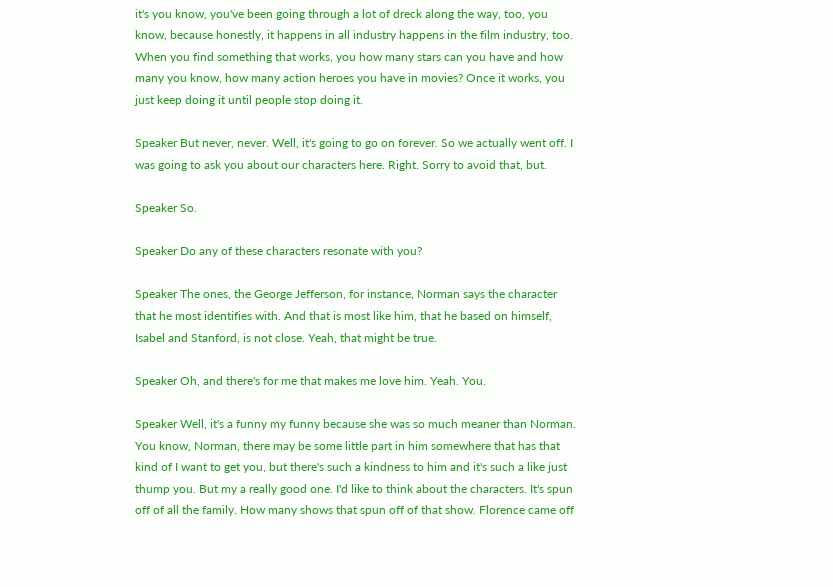it's you know, you've been going through a lot of dreck along the way, too, you know, because honestly, it happens in all industry happens in the film industry, too. When you find something that works, you how many stars can you have and how many you know, how many action heroes you have in movies? Once it works, you just keep doing it until people stop doing it.

Speaker But never, never. Well, it's going to go on forever. So we actually went off. I was going to ask you about our characters here. Right. Sorry to avoid that, but.

Speaker So.

Speaker Do any of these characters resonate with you?

Speaker The ones, the George Jefferson, for instance, Norman says the character that he most identifies with. And that is most like him, that he based on himself, Isabel and Stanford, is not close. Yeah, that might be true.

Speaker Oh, and there's for me that makes me love him. Yeah. You.

Speaker Well, it's a funny my funny because she was so much meaner than Norman. You know, Norman, there may be some little part in him somewhere that has that kind of I want to get you, but there's such a kindness to him and it's such a like just thump you. But my a really good one. I'd like to think about the characters. It's spun off of all the family. How many shows that spun off of that show. Florence came off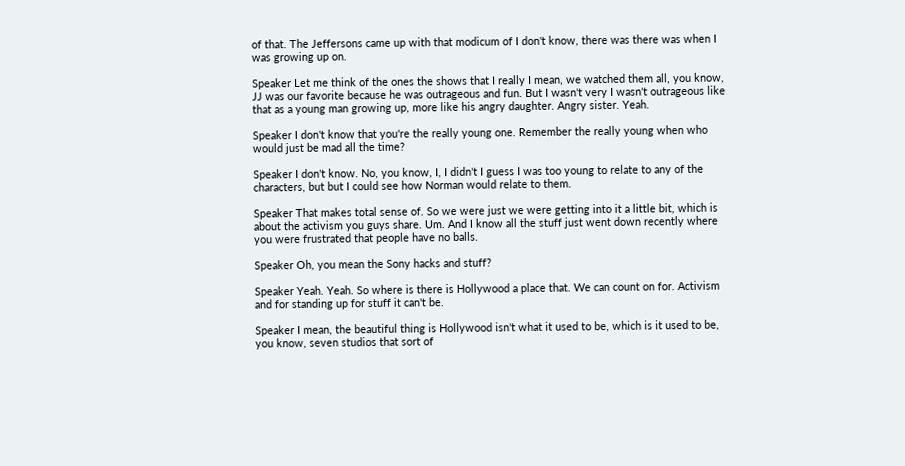of that. The Jeffersons came up with that modicum of I don't know, there was there was when I was growing up on.

Speaker Let me think of the ones the shows that I really I mean, we watched them all, you know, JJ was our favorite because he was outrageous and fun. But I wasn't very I wasn't outrageous like that as a young man growing up, more like his angry daughter. Angry sister. Yeah.

Speaker I don't know that you're the really young one. Remember the really young when who would just be mad all the time?

Speaker I don't know. No, you know, I, I didn't I guess I was too young to relate to any of the characters, but but I could see how Norman would relate to them.

Speaker That makes total sense of. So we were just we were getting into it a little bit, which is about the activism you guys share. Um. And I know all the stuff just went down recently where you were frustrated that people have no balls.

Speaker Oh, you mean the Sony hacks and stuff?

Speaker Yeah. Yeah. So where is there is Hollywood a place that. We can count on for. Activism and for standing up for stuff it can't be.

Speaker I mean, the beautiful thing is Hollywood isn't what it used to be, which is it used to be, you know, seven studios that sort of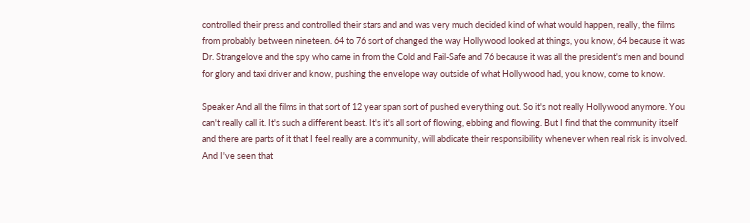controlled their press and controlled their stars and and was very much decided kind of what would happen, really, the films from probably between nineteen. 64 to 76 sort of changed the way Hollywood looked at things, you know, 64 because it was Dr. Strangelove and the spy who came in from the Cold and Fail-Safe and 76 because it was all the president's men and bound for glory and taxi driver and know, pushing the envelope way outside of what Hollywood had, you know, come to know.

Speaker And all the films in that sort of 12 year span sort of pushed everything out. So it's not really Hollywood anymore. You can't really call it. It's such a different beast. It's it's all sort of flowing, ebbing and flowing. But I find that the community itself and there are parts of it that I feel really are a community, will abdicate their responsibility whenever when real risk is involved. And I've seen that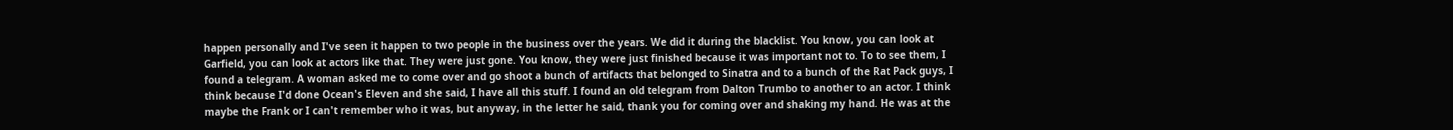happen personally and I've seen it happen to two people in the business over the years. We did it during the blacklist. You know, you can look at Garfield, you can look at actors like that. They were just gone. You know, they were just finished because it was important not to. To to see them, I found a telegram. A woman asked me to come over and go shoot a bunch of artifacts that belonged to Sinatra and to a bunch of the Rat Pack guys, I think because I'd done Ocean's Eleven and she said, I have all this stuff. I found an old telegram from Dalton Trumbo to another to an actor. I think maybe the Frank or I can't remember who it was, but anyway, in the letter he said, thank you for coming over and shaking my hand. He was at the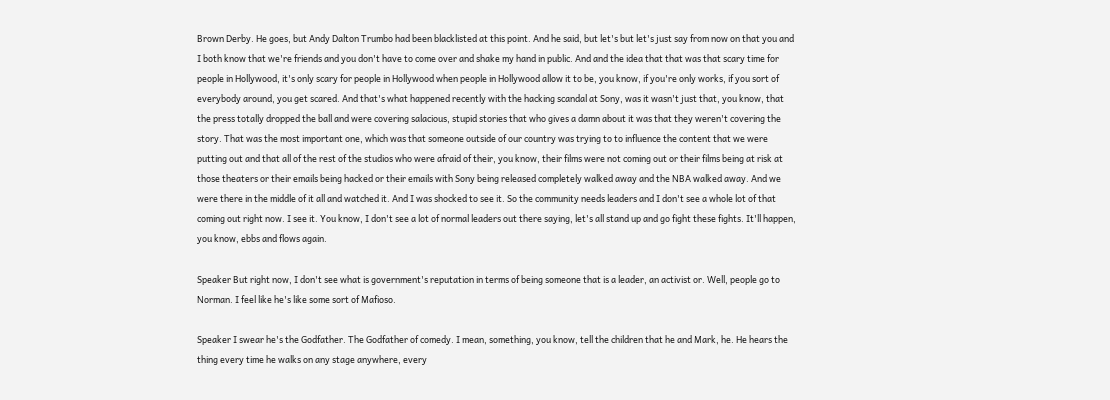Brown Derby. He goes, but Andy Dalton Trumbo had been blacklisted at this point. And he said, but let's but let's just say from now on that you and I both know that we're friends and you don't have to come over and shake my hand in public. And and the idea that that was that scary time for people in Hollywood, it's only scary for people in Hollywood when people in Hollywood allow it to be, you know, if you're only works, if you sort of everybody around, you get scared. And that's what happened recently with the hacking scandal at Sony, was it wasn't just that, you know, that the press totally dropped the ball and were covering salacious, stupid stories that who gives a damn about it was that they weren't covering the story. That was the most important one, which was that someone outside of our country was trying to to influence the content that we were putting out and that all of the rest of the studios who were afraid of their, you know, their films were not coming out or their films being at risk at those theaters or their emails being hacked or their emails with Sony being released completely walked away and the NBA walked away. And we were there in the middle of it all and watched it. And I was shocked to see it. So the community needs leaders and I don't see a whole lot of that coming out right now. I see it. You know, I don't see a lot of normal leaders out there saying, let's all stand up and go fight these fights. It'll happen, you know, ebbs and flows again.

Speaker But right now, I don't see what is government's reputation in terms of being someone that is a leader, an activist or. Well, people go to Norman. I feel like he's like some sort of Mafioso.

Speaker I swear he's the Godfather. The Godfather of comedy. I mean, something, you know, tell the children that he and Mark, he. He hears the thing every time he walks on any stage anywhere, every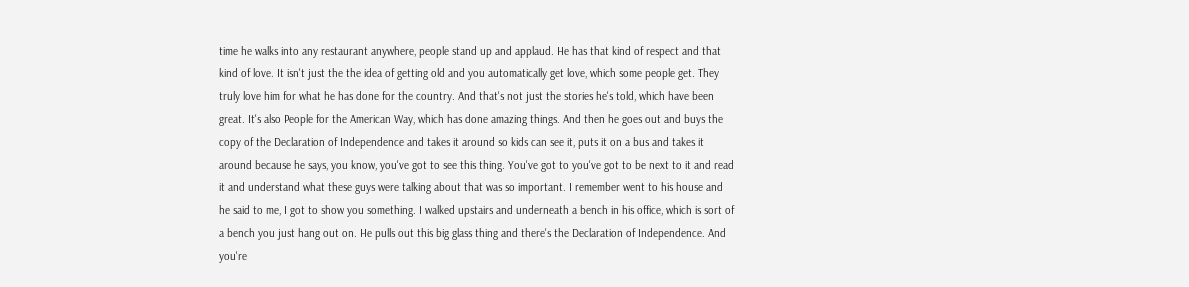time he walks into any restaurant anywhere, people stand up and applaud. He has that kind of respect and that kind of love. It isn't just the the idea of getting old and you automatically get love, which some people get. They truly love him for what he has done for the country. And that's not just the stories he's told, which have been great. It's also People for the American Way, which has done amazing things. And then he goes out and buys the copy of the Declaration of Independence and takes it around so kids can see it, puts it on a bus and takes it around because he says, you know, you've got to see this thing. You've got to you've got to be next to it and read it and understand what these guys were talking about that was so important. I remember went to his house and he said to me, I got to show you something. I walked upstairs and underneath a bench in his office, which is sort of a bench you just hang out on. He pulls out this big glass thing and there's the Declaration of Independence. And you're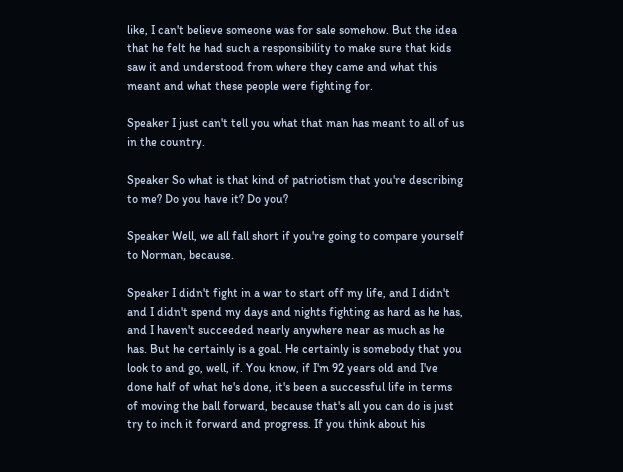like, I can't believe someone was for sale somehow. But the idea that he felt he had such a responsibility to make sure that kids saw it and understood from where they came and what this meant and what these people were fighting for.

Speaker I just can't tell you what that man has meant to all of us in the country.

Speaker So what is that kind of patriotism that you're describing to me? Do you have it? Do you?

Speaker Well, we all fall short if you're going to compare yourself to Norman, because.

Speaker I didn't fight in a war to start off my life, and I didn't and I didn't spend my days and nights fighting as hard as he has, and I haven't succeeded nearly anywhere near as much as he has. But he certainly is a goal. He certainly is somebody that you look to and go, well, if. You know, if I'm 92 years old and I've done half of what he's done, it's been a successful life in terms of moving the ball forward, because that's all you can do is just try to inch it forward and progress. If you think about his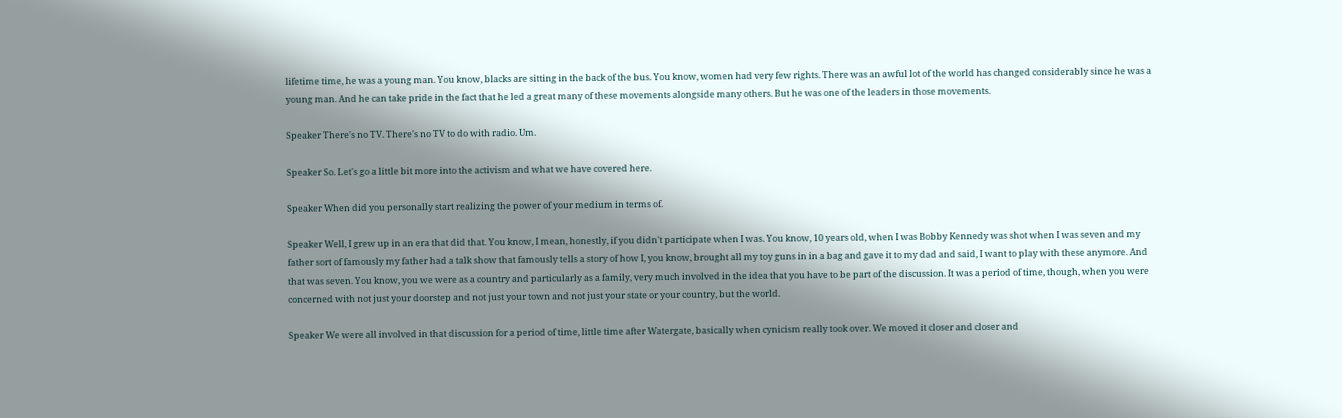lifetime time, he was a young man. You know, blacks are sitting in the back of the bus. You know, women had very few rights. There was an awful lot of the world has changed considerably since he was a young man. And he can take pride in the fact that he led a great many of these movements alongside many others. But he was one of the leaders in those movements.

Speaker There's no TV. There's no TV to do with radio. Um.

Speaker So. Let's go a little bit more into the activism and what we have covered here.

Speaker When did you personally start realizing the power of your medium in terms of.

Speaker Well, I grew up in an era that did that. You know, I mean, honestly, if you didn't participate when I was. You know, 10 years old, when I was Bobby Kennedy was shot when I was seven and my father sort of famously my father had a talk show that famously tells a story of how I, you know, brought all my toy guns in in a bag and gave it to my dad and said, I want to play with these anymore. And that was seven. You know, you we were as a country and particularly as a family, very much involved in the idea that you have to be part of the discussion. It was a period of time, though, when you were concerned with not just your doorstep and not just your town and not just your state or your country, but the world.

Speaker We were all involved in that discussion for a period of time, little time after Watergate, basically when cynicism really took over. We moved it closer and closer and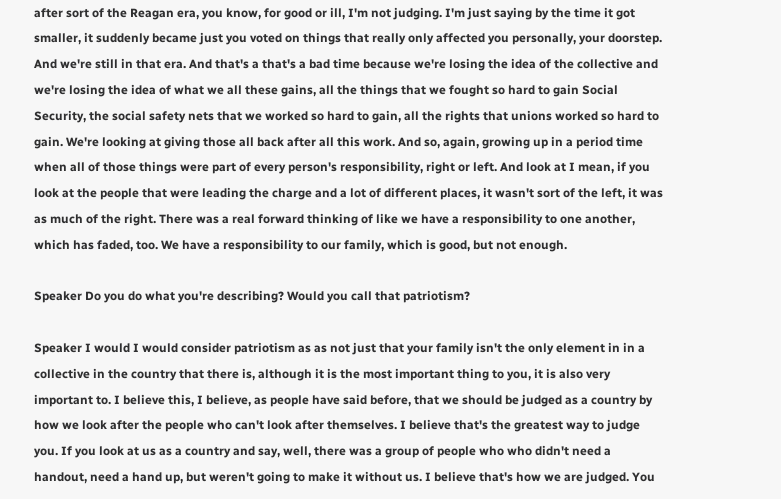after sort of the Reagan era, you know, for good or ill, I'm not judging. I'm just saying by the time it got smaller, it suddenly became just you voted on things that really only affected you personally, your doorstep. And we're still in that era. And that's a that's a bad time because we're losing the idea of the collective and we're losing the idea of what we all these gains, all the things that we fought so hard to gain Social Security, the social safety nets that we worked so hard to gain, all the rights that unions worked so hard to gain. We're looking at giving those all back after all this work. And so, again, growing up in a period time when all of those things were part of every person's responsibility, right or left. And look at I mean, if you look at the people that were leading the charge and a lot of different places, it wasn't sort of the left, it was as much of the right. There was a real forward thinking of like we have a responsibility to one another, which has faded, too. We have a responsibility to our family, which is good, but not enough.

Speaker Do you do what you're describing? Would you call that patriotism?

Speaker I would I would consider patriotism as as not just that your family isn't the only element in in a collective in the country that there is, although it is the most important thing to you, it is also very important to. I believe this, I believe, as people have said before, that we should be judged as a country by how we look after the people who can't look after themselves. I believe that's the greatest way to judge you. If you look at us as a country and say, well, there was a group of people who who didn't need a handout, need a hand up, but weren't going to make it without us. I believe that's how we are judged. You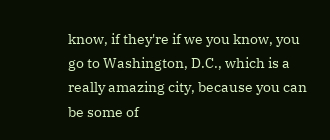know, if they're if we you know, you go to Washington, D.C., which is a really amazing city, because you can be some of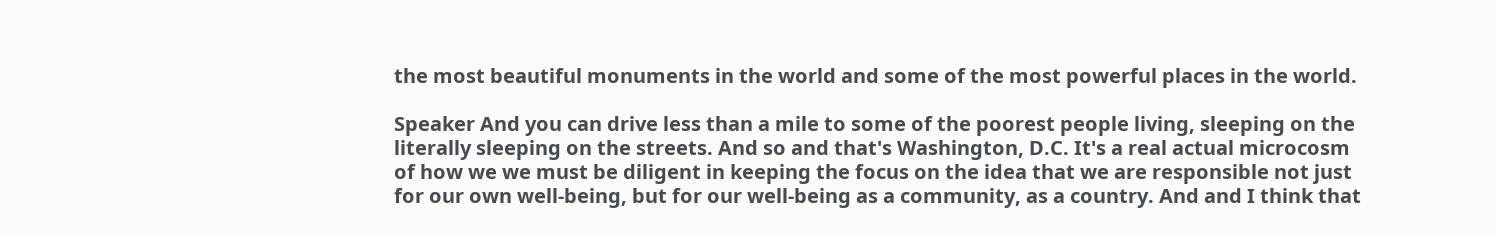the most beautiful monuments in the world and some of the most powerful places in the world.

Speaker And you can drive less than a mile to some of the poorest people living, sleeping on the literally sleeping on the streets. And so and that's Washington, D.C. It's a real actual microcosm of how we we must be diligent in keeping the focus on the idea that we are responsible not just for our own well-being, but for our well-being as a community, as a country. And and I think that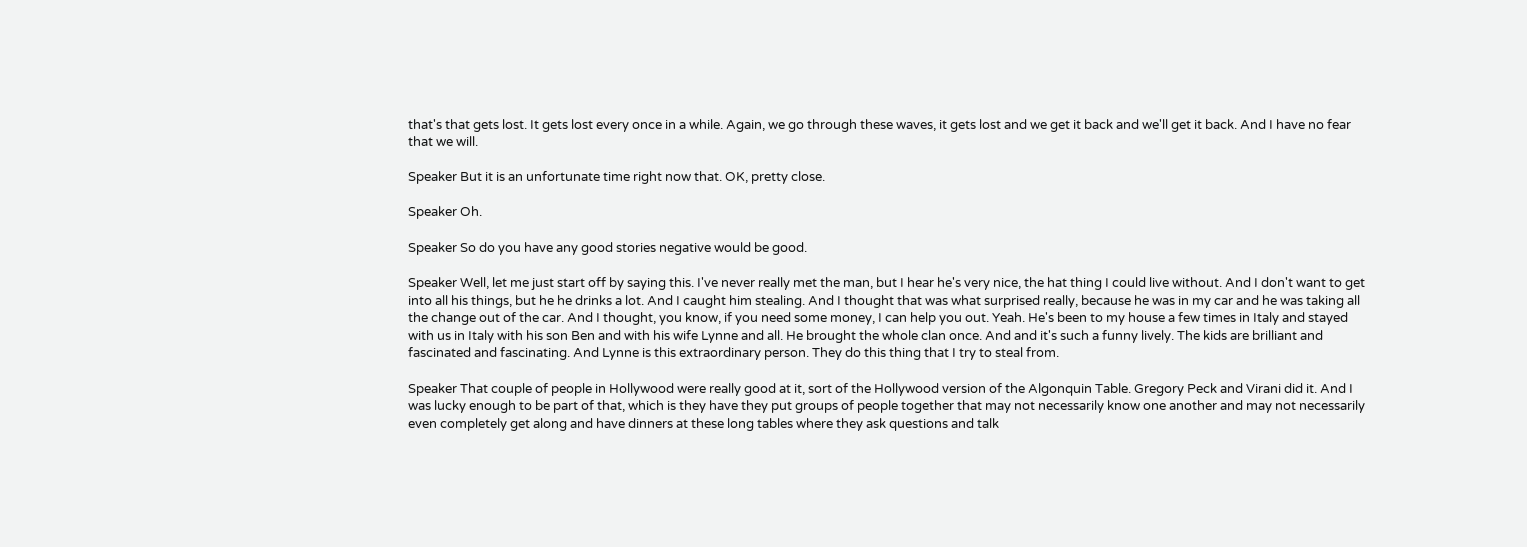that's that gets lost. It gets lost every once in a while. Again, we go through these waves, it gets lost and we get it back and we'll get it back. And I have no fear that we will.

Speaker But it is an unfortunate time right now that. OK, pretty close.

Speaker Oh.

Speaker So do you have any good stories negative would be good.

Speaker Well, let me just start off by saying this. I've never really met the man, but I hear he's very nice, the hat thing I could live without. And I don't want to get into all his things, but he he drinks a lot. And I caught him stealing. And I thought that was what surprised really, because he was in my car and he was taking all the change out of the car. And I thought, you know, if you need some money, I can help you out. Yeah. He's been to my house a few times in Italy and stayed with us in Italy with his son Ben and with his wife Lynne and all. He brought the whole clan once. And and it's such a funny lively. The kids are brilliant and fascinated and fascinating. And Lynne is this extraordinary person. They do this thing that I try to steal from.

Speaker That couple of people in Hollywood were really good at it, sort of the Hollywood version of the Algonquin Table. Gregory Peck and Virani did it. And I was lucky enough to be part of that, which is they have they put groups of people together that may not necessarily know one another and may not necessarily even completely get along and have dinners at these long tables where they ask questions and talk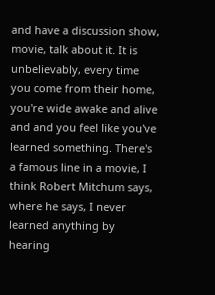and have a discussion show, movie, talk about it. It is unbelievably, every time you come from their home, you're wide awake and alive and and you feel like you've learned something. There's a famous line in a movie, I think Robert Mitchum says, where he says, I never learned anything by hearing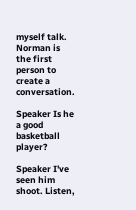myself talk. Norman is the first person to create a conversation.

Speaker Is he a good basketball player?

Speaker I've seen him shoot. Listen,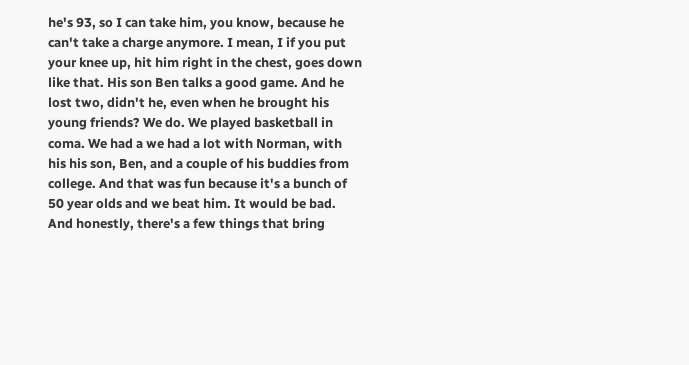he's 93, so I can take him, you know, because he can't take a charge anymore. I mean, I if you put your knee up, hit him right in the chest, goes down like that. His son Ben talks a good game. And he lost two, didn't he, even when he brought his young friends? We do. We played basketball in coma. We had a we had a lot with Norman, with his his son, Ben, and a couple of his buddies from college. And that was fun because it's a bunch of 50 year olds and we beat him. It would be bad. And honestly, there's a few things that bring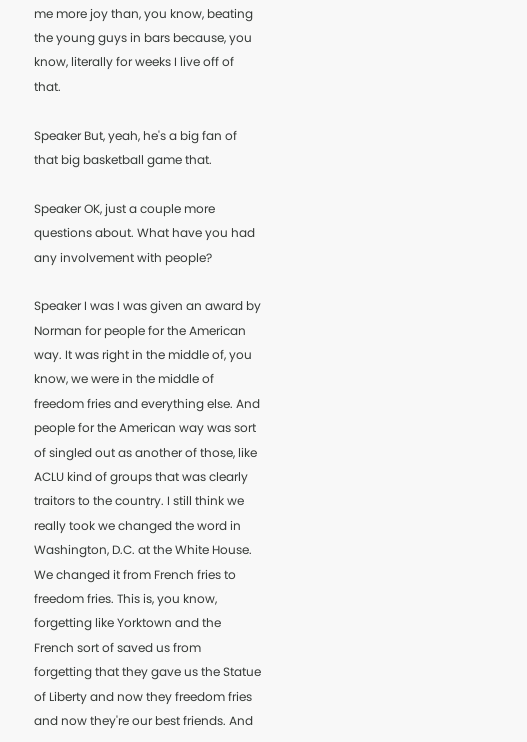me more joy than, you know, beating the young guys in bars because, you know, literally for weeks I live off of that.

Speaker But, yeah, he's a big fan of that big basketball game that.

Speaker OK, just a couple more questions about. What have you had any involvement with people?

Speaker I was I was given an award by Norman for people for the American way. It was right in the middle of, you know, we were in the middle of freedom fries and everything else. And people for the American way was sort of singled out as another of those, like ACLU kind of groups that was clearly traitors to the country. I still think we really took we changed the word in Washington, D.C. at the White House. We changed it from French fries to freedom fries. This is, you know, forgetting like Yorktown and the French sort of saved us from forgetting that they gave us the Statue of Liberty and now they freedom fries and now they're our best friends. And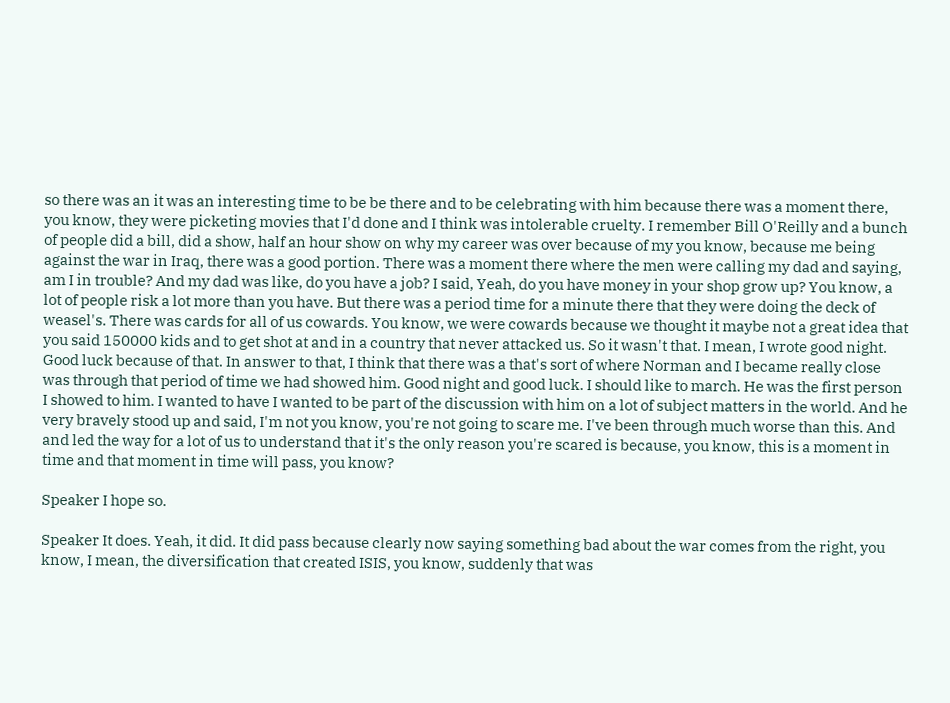so there was an it was an interesting time to be be there and to be celebrating with him because there was a moment there, you know, they were picketing movies that I'd done and I think was intolerable cruelty. I remember Bill O'Reilly and a bunch of people did a bill, did a show, half an hour show on why my career was over because of my you know, because me being against the war in Iraq, there was a good portion. There was a moment there where the men were calling my dad and saying, am I in trouble? And my dad was like, do you have a job? I said, Yeah, do you have money in your shop grow up? You know, a lot of people risk a lot more than you have. But there was a period time for a minute there that they were doing the deck of weasel's. There was cards for all of us cowards. You know, we were cowards because we thought it maybe not a great idea that you said 150000 kids and to get shot at and in a country that never attacked us. So it wasn't that. I mean, I wrote good night. Good luck because of that. In answer to that, I think that there was a that's sort of where Norman and I became really close was through that period of time we had showed him. Good night and good luck. I should like to march. He was the first person I showed to him. I wanted to have I wanted to be part of the discussion with him on a lot of subject matters in the world. And he very bravely stood up and said, I'm not you know, you're not going to scare me. I've been through much worse than this. And and led the way for a lot of us to understand that it's the only reason you're scared is because, you know, this is a moment in time and that moment in time will pass, you know?

Speaker I hope so.

Speaker It does. Yeah, it did. It did pass because clearly now saying something bad about the war comes from the right, you know, I mean, the diversification that created ISIS, you know, suddenly that was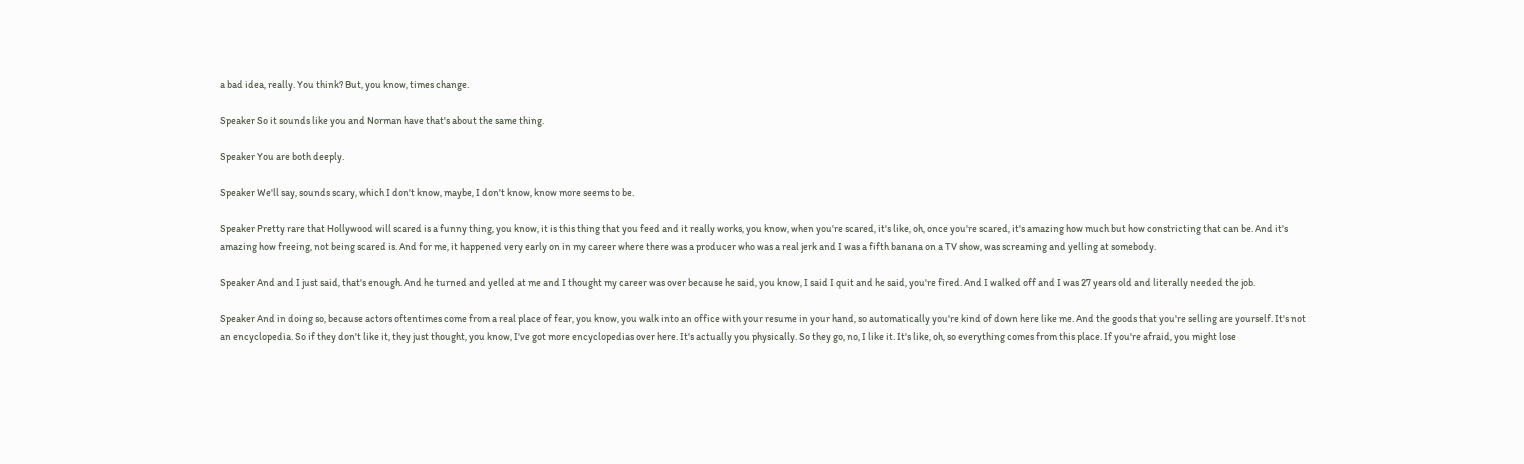a bad idea, really. You think? But, you know, times change.

Speaker So it sounds like you and Norman have that's about the same thing.

Speaker You are both deeply.

Speaker We'll say, sounds scary, which I don't know, maybe, I don't know, know more seems to be.

Speaker Pretty rare that Hollywood will scared is a funny thing, you know, it is this thing that you feed and it really works, you know, when you're scared, it's like, oh, once you're scared, it's amazing how much but how constricting that can be. And it's amazing how freeing, not being scared is. And for me, it happened very early on in my career where there was a producer who was a real jerk and I was a fifth banana on a TV show, was screaming and yelling at somebody.

Speaker And and I just said, that's enough. And he turned and yelled at me and I thought my career was over because he said, you know, I said I quit and he said, you're fired. And I walked off and I was 27 years old and literally needed the job.

Speaker And in doing so, because actors oftentimes come from a real place of fear, you know, you walk into an office with your resume in your hand, so automatically you're kind of down here like me. And the goods that you're selling are yourself. It's not an encyclopedia. So if they don't like it, they just thought, you know, I've got more encyclopedias over here. It's actually you physically. So they go, no, I like it. It's like, oh, so everything comes from this place. If you're afraid, you might lose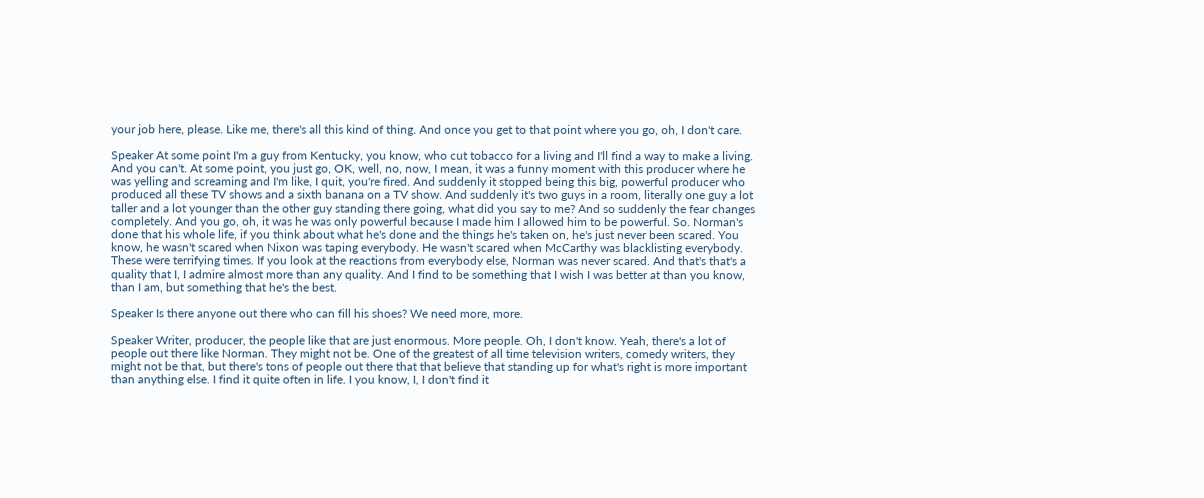your job here, please. Like me, there's all this kind of thing. And once you get to that point where you go, oh, I don't care.

Speaker At some point I'm a guy from Kentucky, you know, who cut tobacco for a living and I'll find a way to make a living. And you can't. At some point, you just go, OK, well, no, now, I mean, it was a funny moment with this producer where he was yelling and screaming and I'm like, I quit, you're fired. And suddenly it stopped being this big, powerful producer who produced all these TV shows and a sixth banana on a TV show. And suddenly it's two guys in a room, literally one guy a lot taller and a lot younger than the other guy standing there going, what did you say to me? And so suddenly the fear changes completely. And you go, oh, it was he was only powerful because I made him I allowed him to be powerful. So. Norman's done that his whole life, if you think about what he's done and the things he's taken on, he's just never been scared. You know, he wasn't scared when Nixon was taping everybody. He wasn't scared when McCarthy was blacklisting everybody. These were terrifying times. If you look at the reactions from everybody else, Norman was never scared. And that's that's a quality that I, I admire almost more than any quality. And I find to be something that I wish I was better at than you know, than I am, but something that he's the best.

Speaker Is there anyone out there who can fill his shoes? We need more, more.

Speaker Writer, producer, the people like that are just enormous. More people. Oh, I don't know. Yeah, there's a lot of people out there like Norman. They might not be. One of the greatest of all time television writers, comedy writers, they might not be that, but there's tons of people out there that that believe that standing up for what's right is more important than anything else. I find it quite often in life. I you know, I, I don't find it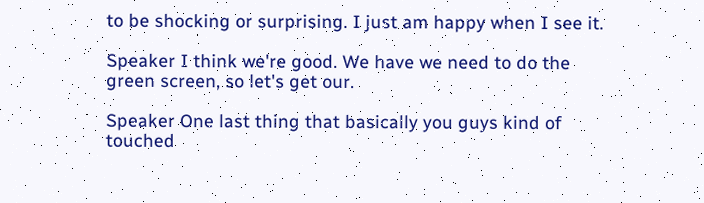to be shocking or surprising. I just am happy when I see it.

Speaker I think we're good. We have we need to do the green screen, so let's get our.

Speaker One last thing that basically you guys kind of touched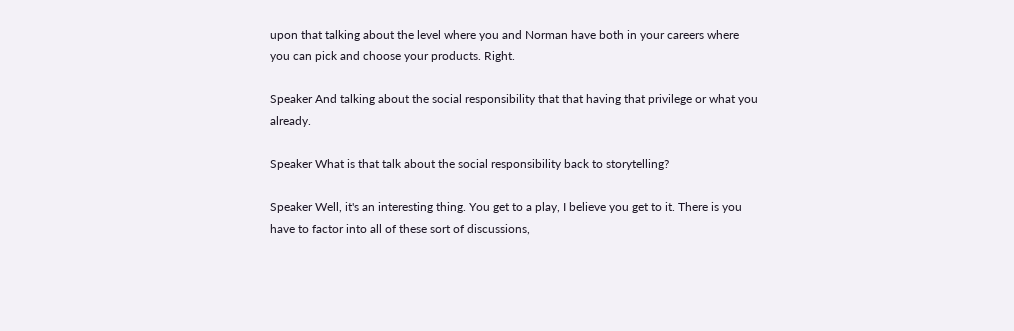upon that talking about the level where you and Norman have both in your careers where you can pick and choose your products. Right.

Speaker And talking about the social responsibility that that having that privilege or what you already.

Speaker What is that talk about the social responsibility back to storytelling?

Speaker Well, it's an interesting thing. You get to a play, I believe you get to it. There is you have to factor into all of these sort of discussions,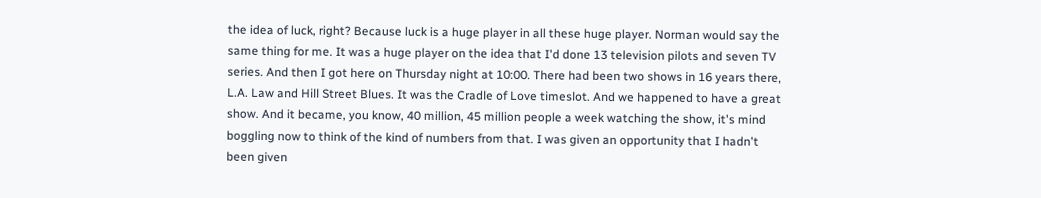the idea of luck, right? Because luck is a huge player in all these huge player. Norman would say the same thing for me. It was a huge player on the idea that I'd done 13 television pilots and seven TV series. And then I got here on Thursday night at 10:00. There had been two shows in 16 years there, L.A. Law and Hill Street Blues. It was the Cradle of Love timeslot. And we happened to have a great show. And it became, you know, 40 million, 45 million people a week watching the show, it's mind boggling now to think of the kind of numbers from that. I was given an opportunity that I hadn't been given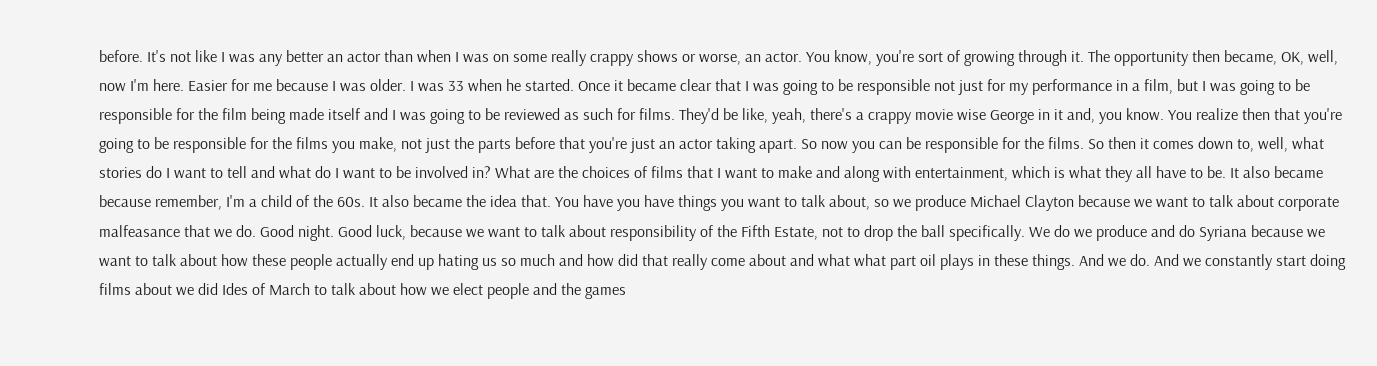before. It's not like I was any better an actor than when I was on some really crappy shows or worse, an actor. You know, you're sort of growing through it. The opportunity then became, OK, well, now I'm here. Easier for me because I was older. I was 33 when he started. Once it became clear that I was going to be responsible not just for my performance in a film, but I was going to be responsible for the film being made itself and I was going to be reviewed as such for films. They'd be like, yeah, there's a crappy movie wise George in it and, you know. You realize then that you're going to be responsible for the films you make, not just the parts before that you're just an actor taking apart. So now you can be responsible for the films. So then it comes down to, well, what stories do I want to tell and what do I want to be involved in? What are the choices of films that I want to make and along with entertainment, which is what they all have to be. It also became because remember, I'm a child of the 60s. It also became the idea that. You have you have things you want to talk about, so we produce Michael Clayton because we want to talk about corporate malfeasance that we do. Good night. Good luck, because we want to talk about responsibility of the Fifth Estate, not to drop the ball specifically. We do we produce and do Syriana because we want to talk about how these people actually end up hating us so much and how did that really come about and what what part oil plays in these things. And we do. And we constantly start doing films about we did Ides of March to talk about how we elect people and the games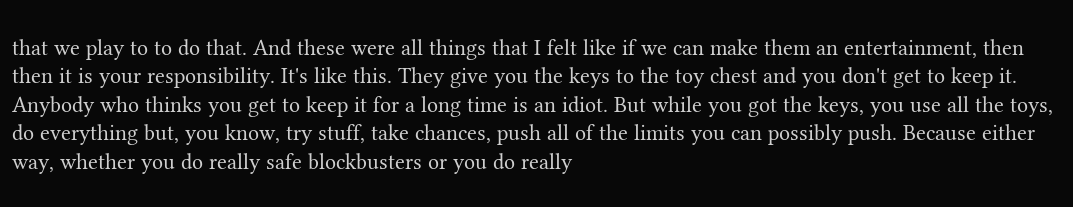that we play to to do that. And these were all things that I felt like if we can make them an entertainment, then then it is your responsibility. It's like this. They give you the keys to the toy chest and you don't get to keep it. Anybody who thinks you get to keep it for a long time is an idiot. But while you got the keys, you use all the toys, do everything but, you know, try stuff, take chances, push all of the limits you can possibly push. Because either way, whether you do really safe blockbusters or you do really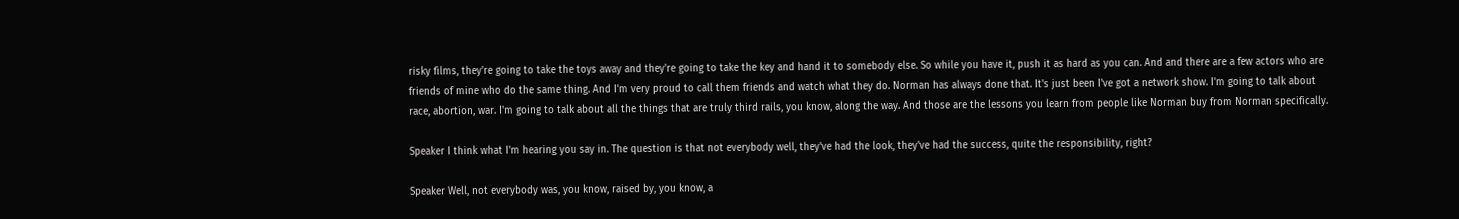risky films, they're going to take the toys away and they're going to take the key and hand it to somebody else. So while you have it, push it as hard as you can. And and there are a few actors who are friends of mine who do the same thing. And I'm very proud to call them friends and watch what they do. Norman has always done that. It's just been I've got a network show. I'm going to talk about race, abortion, war. I'm going to talk about all the things that are truly third rails, you know, along the way. And those are the lessons you learn from people like Norman buy from Norman specifically.

Speaker I think what I'm hearing you say in. The question is that not everybody well, they've had the look, they've had the success, quite the responsibility, right?

Speaker Well, not everybody was, you know, raised by, you know, a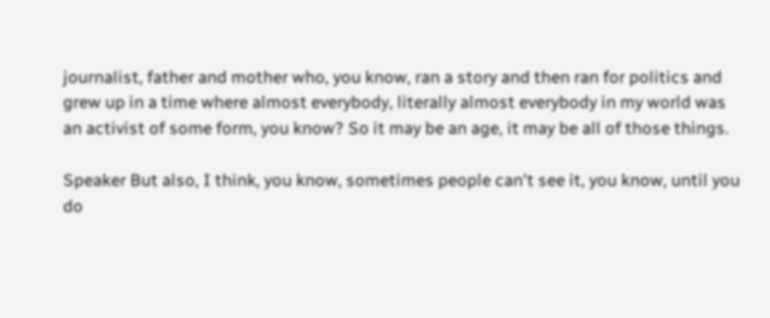journalist, father and mother who, you know, ran a story and then ran for politics and grew up in a time where almost everybody, literally almost everybody in my world was an activist of some form, you know? So it may be an age, it may be all of those things.

Speaker But also, I think, you know, sometimes people can't see it, you know, until you do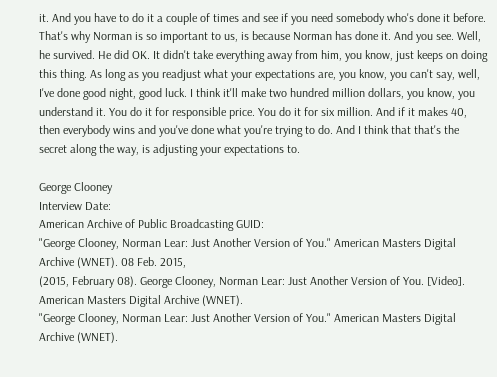it. And you have to do it a couple of times and see if you need somebody who's done it before. That's why Norman is so important to us, is because Norman has done it. And you see. Well, he survived. He did OK. It didn't take everything away from him, you know, just keeps on doing this thing. As long as you readjust what your expectations are, you know, you can't say, well, I've done good night, good luck. I think it'll make two hundred million dollars, you know, you understand it. You do it for responsible price. You do it for six million. And if it makes 40, then everybody wins and you've done what you're trying to do. And I think that that's the secret along the way, is adjusting your expectations to.

George Clooney
Interview Date:
American Archive of Public Broadcasting GUID:
"George Clooney, Norman Lear: Just Another Version of You." American Masters Digital Archive (WNET). 08 Feb. 2015,
(2015, February 08). George Clooney, Norman Lear: Just Another Version of You. [Video]. American Masters Digital Archive (WNET).
"George Clooney, Norman Lear: Just Another Version of You." American Masters Digital Archive (WNET).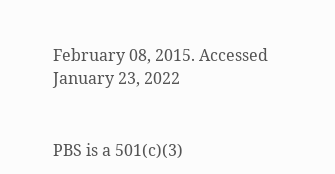February 08, 2015. Accessed January 23, 2022


PBS is a 501(c)(3)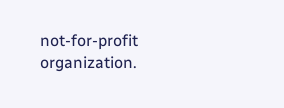not-for-profit organization.